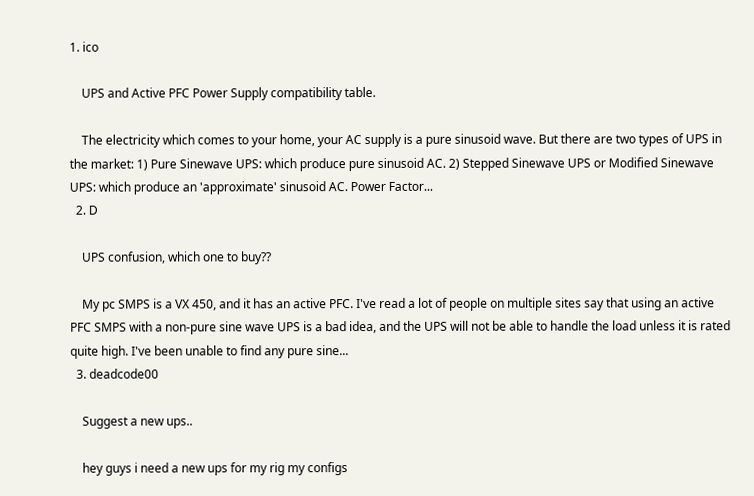1. ico

    UPS and Active PFC Power Supply compatibility table.

    The electricity which comes to your home, your AC supply is a pure sinusoid wave. But there are two types of UPS in the market: 1) Pure Sinewave UPS: which produce pure sinusoid AC. 2) Stepped Sinewave UPS or Modified Sinewave UPS: which produce an 'approximate' sinusoid AC. Power Factor...
  2. D

    UPS confusion, which one to buy??

    My pc SMPS is a VX 450, and it has an active PFC. I've read a lot of people on multiple sites say that using an active PFC SMPS with a non-pure sine wave UPS is a bad idea, and the UPS will not be able to handle the load unless it is rated quite high. I've been unable to find any pure sine...
  3. deadcode00

    Suggest a new ups..

    hey guys i need a new ups for my rig my configs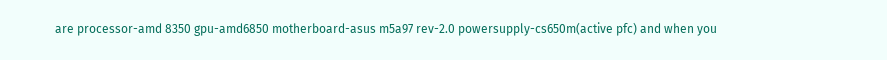are processor-amd 8350 gpu-amd6850 motherboard-asus m5a97 rev-2.0 powersupply-cs650m(active pfc) and when you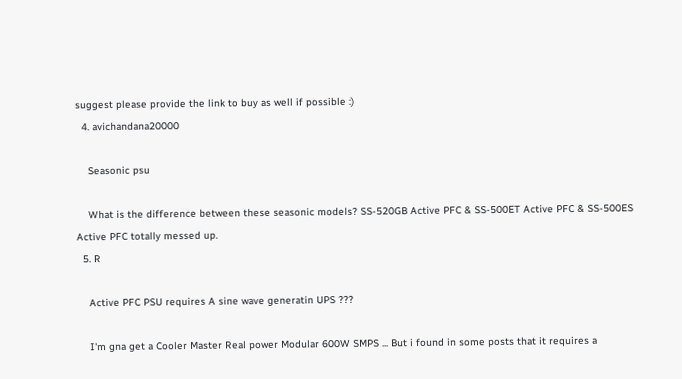suggest please provide the link to buy as well if possible :)
  4. avichandana20000

    Seasonic psu

    What is the difference between these seasonic models? SS-520GB Active PFC & SS-500ET Active PFC & SS-500ES Active PFC totally messed up.
  5. R

    Active PFC PSU requires A sine wave generatin UPS ???

    I'm gna get a Cooler Master Real power Modular 600W SMPS ... But i found in some posts that it requires a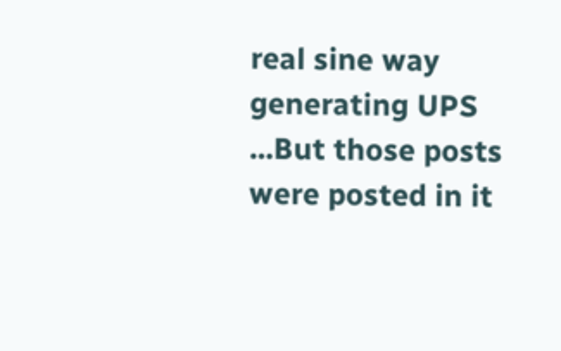real sine way generating UPS ...But those posts were posted in it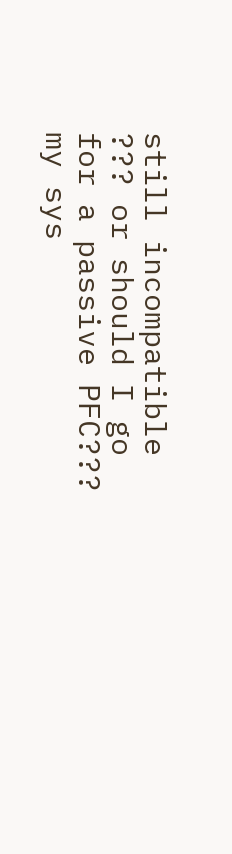still incompatible ??? or should I go for a passive PFC??? my sys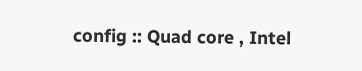config :: Quad core , Intel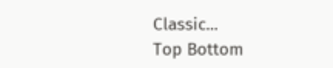Classic...
Top Bottom